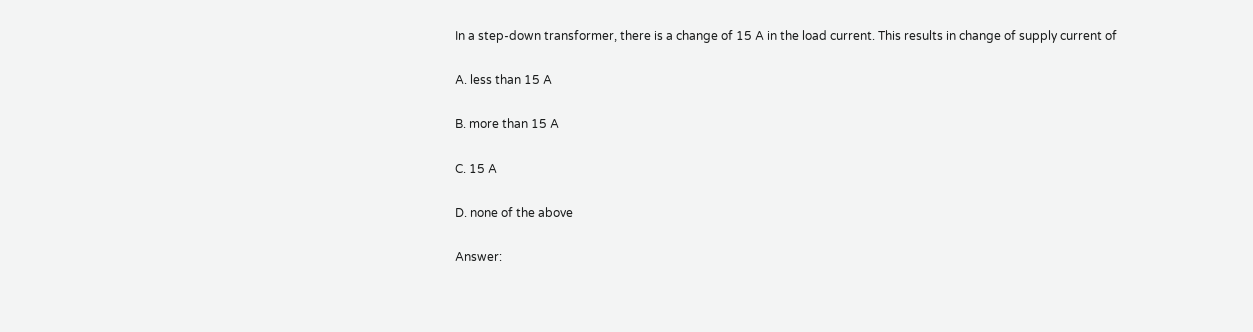In a step-down transformer, there is a change of 15 A in the load current. This results in change of supply current of

A. less than 15 A

B. more than 15 A

C. 15 A

D. none of the above

Answer: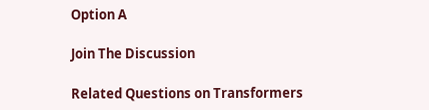Option A

Join The Discussion

Related Questions on Transformers